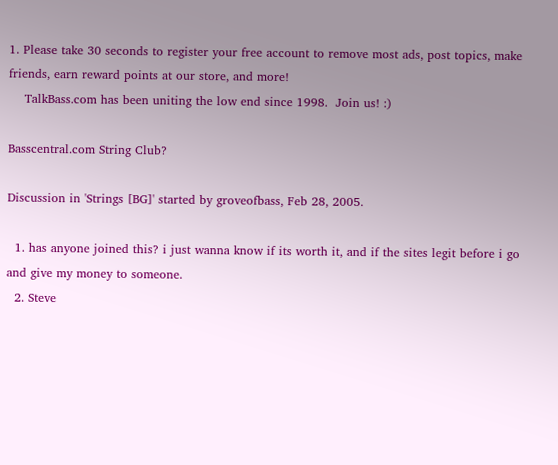1. Please take 30 seconds to register your free account to remove most ads, post topics, make friends, earn reward points at our store, and more!
    TalkBass.com has been uniting the low end since 1998.  Join us! :)

Basscentral.com String Club?

Discussion in 'Strings [BG]' started by groveofbass, Feb 28, 2005.

  1. has anyone joined this? i just wanna know if its worth it, and if the sites legit before i go and give my money to someone.
  2. Steve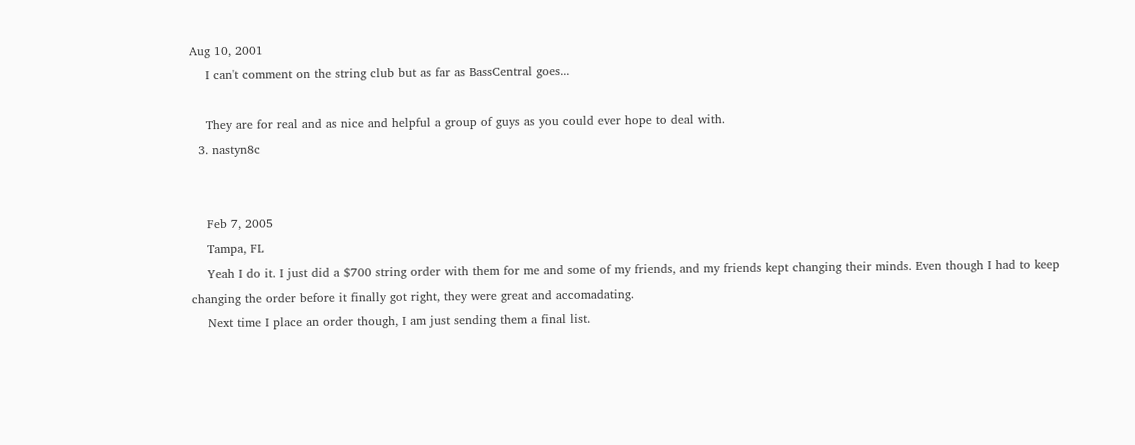Aug 10, 2001
    I can't comment on the string club but as far as BassCentral goes...

    They are for real and as nice and helpful a group of guys as you could ever hope to deal with.
  3. nastyn8c


    Feb 7, 2005
    Tampa, FL
    Yeah I do it. I just did a $700 string order with them for me and some of my friends, and my friends kept changing their minds. Even though I had to keep changing the order before it finally got right, they were great and accomadating.
    Next time I place an order though, I am just sending them a final list.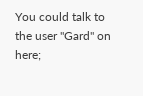You could talk to the user "Gard" on here;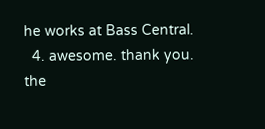he works at Bass Central.
  4. awesome. thank you. the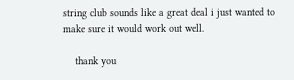string club sounds like a great deal i just wanted to make sure it would work out well.

    thank you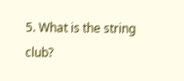5. What is the string club?